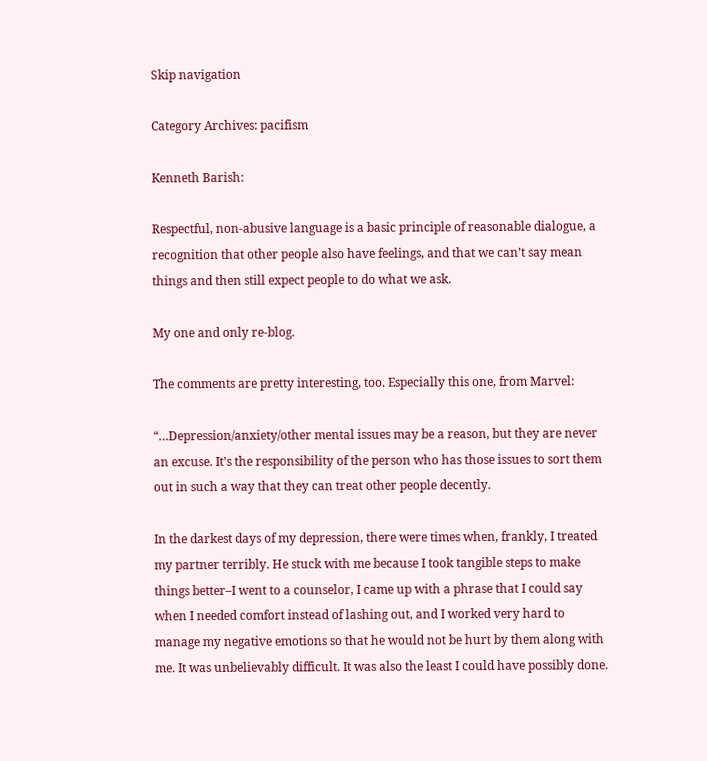Skip navigation

Category Archives: pacifism

Kenneth Barish:

Respectful, non-abusive language is a basic principle of reasonable dialogue, a recognition that other people also have feelings, and that we can’t say mean things and then still expect people to do what we ask.

My one and only re-blog.

The comments are pretty interesting, too. Especially this one, from Marvel:

“…Depression/anxiety/other mental issues may be a reason, but they are never an excuse. It’s the responsibility of the person who has those issues to sort them out in such a way that they can treat other people decently.

In the darkest days of my depression, there were times when, frankly, I treated my partner terribly. He stuck with me because I took tangible steps to make things better–I went to a counselor, I came up with a phrase that I could say when I needed comfort instead of lashing out, and I worked very hard to manage my negative emotions so that he would not be hurt by them along with me. It was unbelievably difficult. It was also the least I could have possibly done.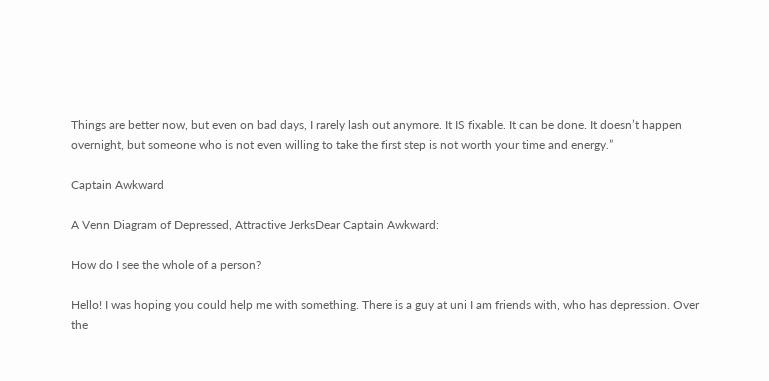Things are better now, but even on bad days, I rarely lash out anymore. It IS fixable. It can be done. It doesn’t happen overnight, but someone who is not even willing to take the first step is not worth your time and energy.”

Captain Awkward

A Venn Diagram of Depressed, Attractive JerksDear Captain Awkward:

How do I see the whole of a person?

Hello! I was hoping you could help me with something. There is a guy at uni I am friends with, who has depression. Over the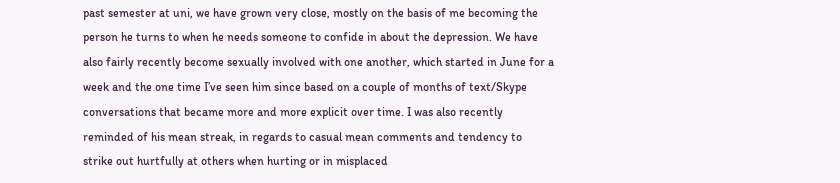past semester at uni, we have grown very close, mostly on the basis of me becoming the person he turns to when he needs someone to confide in about the depression. We have also fairly recently become sexually involved with one another, which started in June for a week and the one time I’ve seen him since based on a couple of months of text/Skype conversations that became more and more explicit over time. I was also recently reminded of his mean streak, in regards to casual mean comments and tendency to strike out hurtfully at others when hurting or in misplaced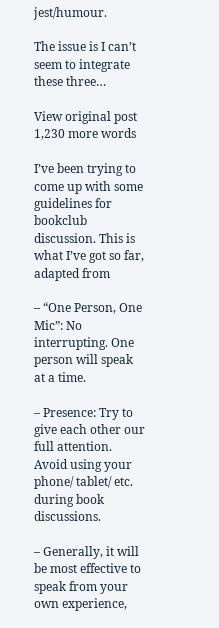jest/humour.

The issue is I can’t seem to integrate these three…

View original post 1,230 more words

I’ve been trying to come up with some guidelines for bookclub discussion. This is what I’ve got so far, adapted from

– “One Person, One Mic”: No interrupting. One person will speak at a time.

– Presence: Try to give each other our full attention. Avoid using your phone/ tablet/ etc. during book discussions.

– Generally, it will be most effective to speak from your own experience,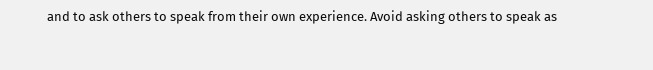and to ask others to speak from their own experience. Avoid asking others to speak as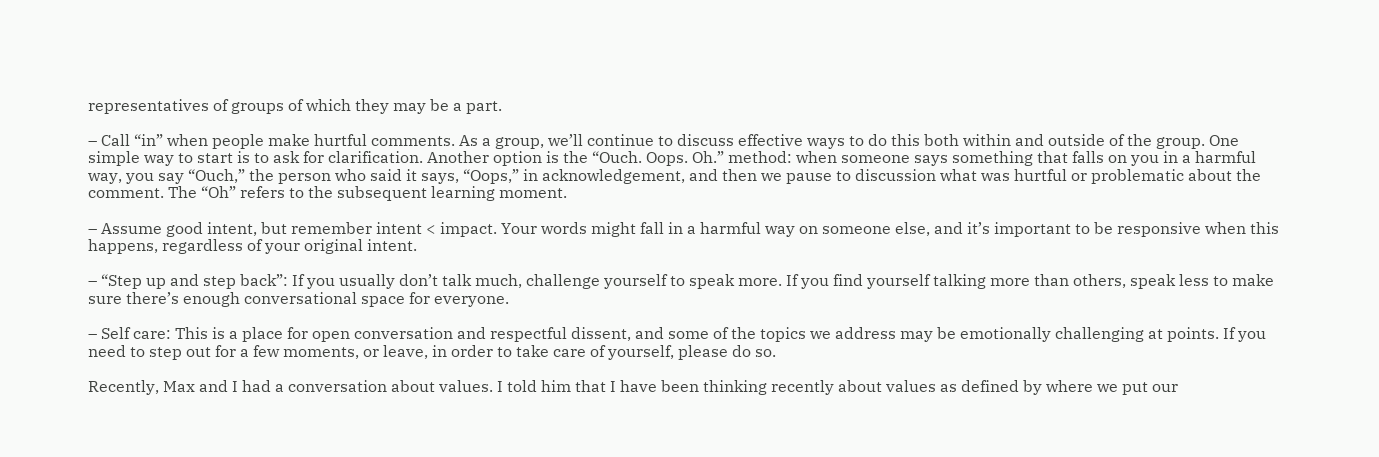representatives of groups of which they may be a part.

– Call “in” when people make hurtful comments. As a group, we’ll continue to discuss effective ways to do this both within and outside of the group. One simple way to start is to ask for clarification. Another option is the “Ouch. Oops. Oh.” method: when someone says something that falls on you in a harmful way, you say “Ouch,” the person who said it says, “Oops,” in acknowledgement, and then we pause to discussion what was hurtful or problematic about the comment. The “Oh” refers to the subsequent learning moment.

– Assume good intent, but remember intent < impact. Your words might fall in a harmful way on someone else, and it’s important to be responsive when this happens, regardless of your original intent.

– “Step up and step back”: If you usually don’t talk much, challenge yourself to speak more. If you find yourself talking more than others, speak less to make sure there’s enough conversational space for everyone.

– Self care: This is a place for open conversation and respectful dissent, and some of the topics we address may be emotionally challenging at points. If you need to step out for a few moments, or leave, in order to take care of yourself, please do so.

Recently, Max and I had a conversation about values. I told him that I have been thinking recently about values as defined by where we put our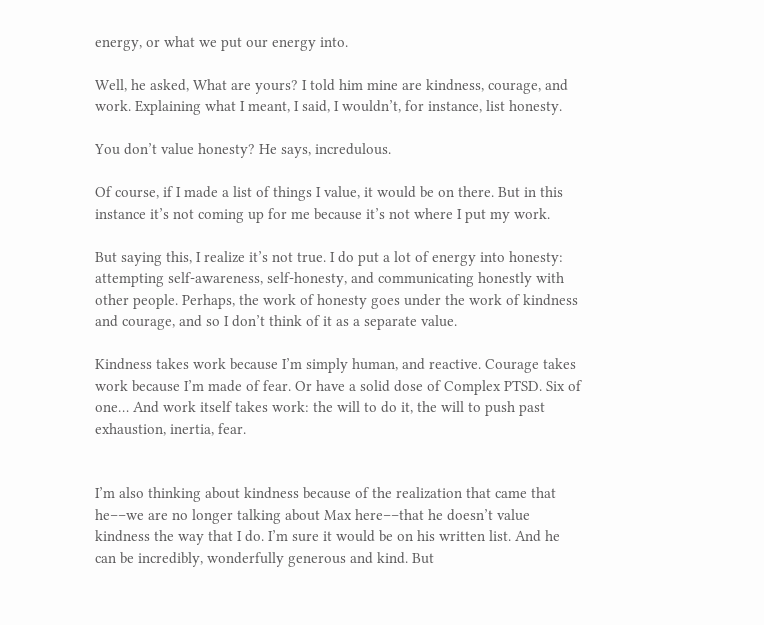energy, or what we put our energy into.

Well, he asked, What are yours? I told him mine are kindness, courage, and work. Explaining what I meant, I said, I wouldn’t, for instance, list honesty.

You don’t value honesty? He says, incredulous.

Of course, if I made a list of things I value, it would be on there. But in this instance it’s not coming up for me because it’s not where I put my work.

But saying this, I realize it’s not true. I do put a lot of energy into honesty: attempting self-awareness, self-honesty, and communicating honestly with other people. Perhaps, the work of honesty goes under the work of kindness and courage, and so I don’t think of it as a separate value.

Kindness takes work because I’m simply human, and reactive. Courage takes work because I’m made of fear. Or have a solid dose of Complex PTSD. Six of one… And work itself takes work: the will to do it, the will to push past exhaustion, inertia, fear.


I’m also thinking about kindness because of the realization that came that he––we are no longer talking about Max here––that he doesn’t value kindness the way that I do. I’m sure it would be on his written list. And he can be incredibly, wonderfully generous and kind. But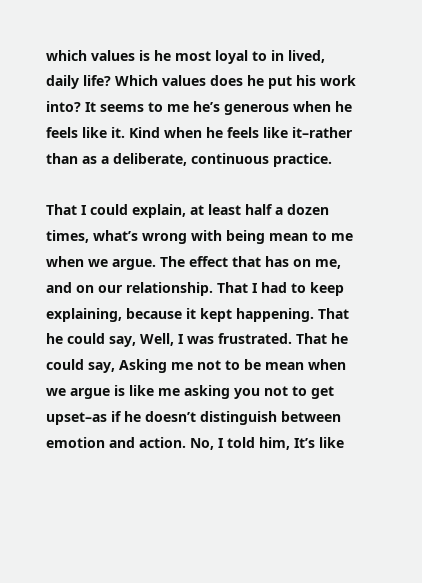which values is he most loyal to in lived, daily life? Which values does he put his work into? It seems to me he’s generous when he feels like it. Kind when he feels like it–rather than as a deliberate, continuous practice.

That I could explain, at least half a dozen times, what’s wrong with being mean to me when we argue. The effect that has on me, and on our relationship. That I had to keep explaining, because it kept happening. That he could say, Well, I was frustrated. That he could say, Asking me not to be mean when we argue is like me asking you not to get upset–as if he doesn’t distinguish between emotion and action. No, I told him, It’s like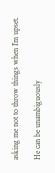asking me not to throw things when I’m upset.

He can be unambiguously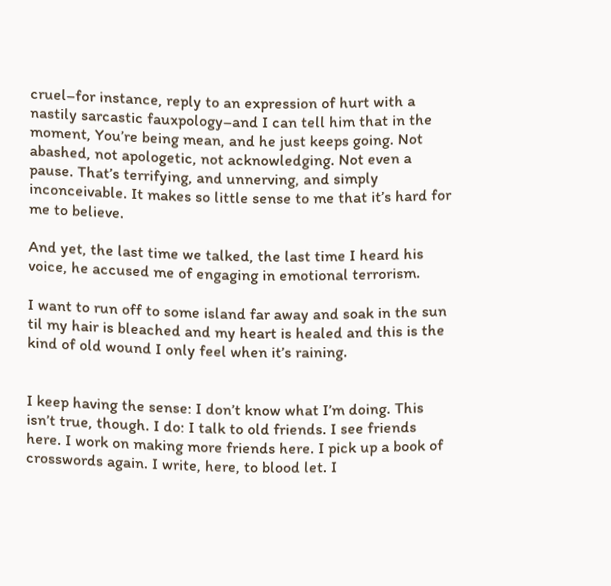cruel–for instance, reply to an expression of hurt with a nastily sarcastic fauxpology–and I can tell him that in the moment, You’re being mean, and he just keeps going. Not abashed, not apologetic, not acknowledging. Not even a pause. That’s terrifying, and unnerving, and simply inconceivable. It makes so little sense to me that it’s hard for me to believe.

And yet, the last time we talked, the last time I heard his voice, he accused me of engaging in emotional terrorism.

I want to run off to some island far away and soak in the sun til my hair is bleached and my heart is healed and this is the kind of old wound I only feel when it’s raining.


I keep having the sense: I don’t know what I’m doing. This isn’t true, though. I do: I talk to old friends. I see friends here. I work on making more friends here. I pick up a book of crosswords again. I write, here, to blood let. I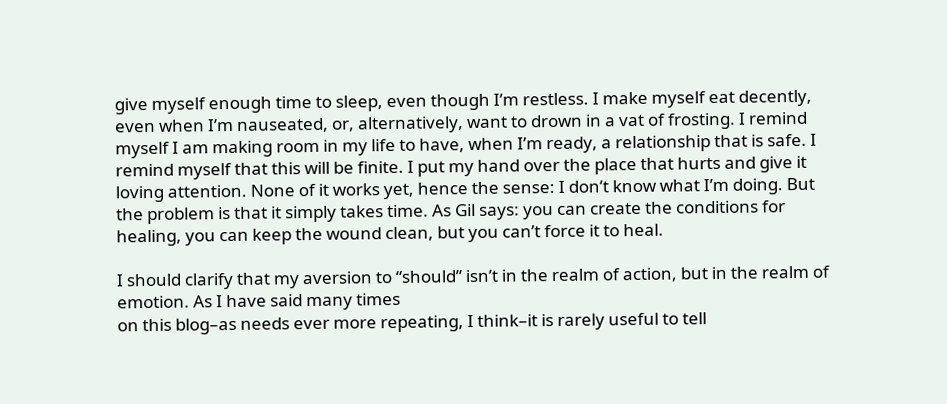give myself enough time to sleep, even though I’m restless. I make myself eat decently, even when I’m nauseated, or, alternatively, want to drown in a vat of frosting. I remind myself I am making room in my life to have, when I’m ready, a relationship that is safe. I remind myself that this will be finite. I put my hand over the place that hurts and give it loving attention. None of it works yet, hence the sense: I don’t know what I’m doing. But the problem is that it simply takes time. As Gil says: you can create the conditions for healing, you can keep the wound clean, but you can’t force it to heal.

I should clarify that my aversion to “should” isn’t in the realm of action, but in the realm of emotion. As I have said many times
on this blog–as needs ever more repeating, I think–it is rarely useful to tell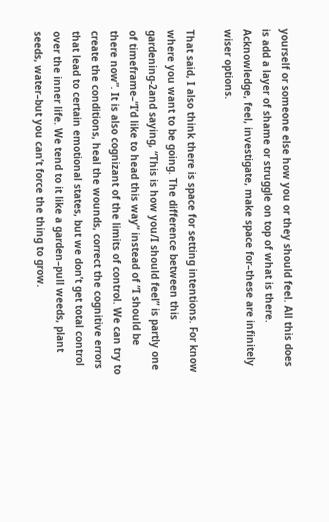yourself or someone else how you or they should feel. All this does is add a layer of shame or struggle on top of what is there. Acknowledge, feel, investigate, make space for–these are infinitely wiser options.

That said, I also think there is space for setting intentions. For know where you want to be going. The difference between this gardening-2and saying, “This is how you/I should feel” is partly one of timeframe–“I’d like to head this way” instead of “I should be there now”. It is also cognizant of the limits of control. We can try to create the conditions, heal the wounds, correct the cognitive errors that lead to certain emotional states, but we don’t get total control over the inner life. We tend to it like a garden–pull weeds, plant seeds, water–but you can’t force the thing to grow.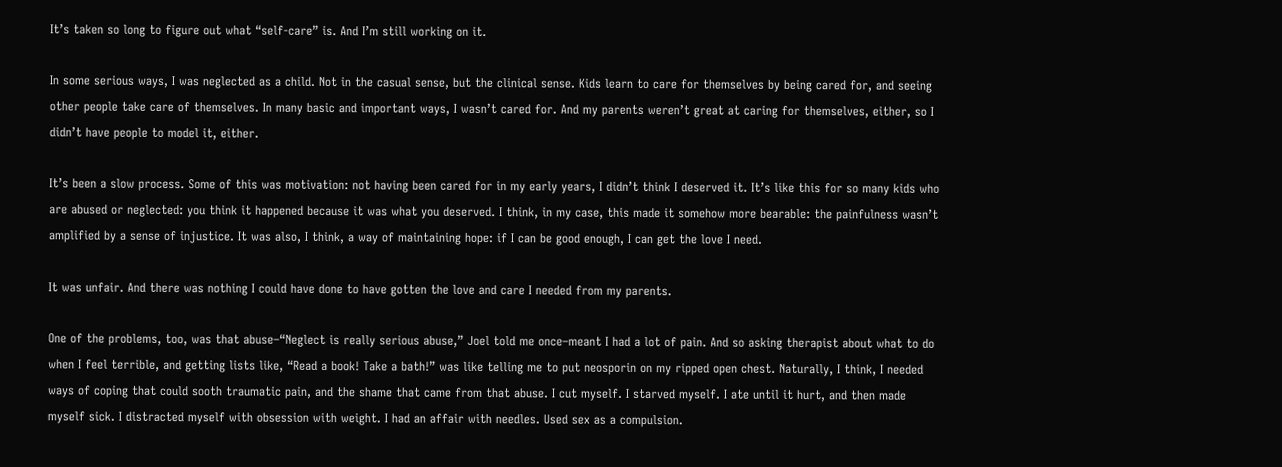It’s taken so long to figure out what “self-care” is. And I’m still working on it.

In some serious ways, I was neglected as a child. Not in the casual sense, but the clinical sense. Kids learn to care for themselves by being cared for, and seeing other people take care of themselves. In many basic and important ways, I wasn’t cared for. And my parents weren’t great at caring for themselves, either, so I didn’t have people to model it, either.

It’s been a slow process. Some of this was motivation: not having been cared for in my early years, I didn’t think I deserved it. It’s like this for so many kids who are abused or neglected: you think it happened because it was what you deserved. I think, in my case, this made it somehow more bearable: the painfulness wasn’t amplified by a sense of injustice. It was also, I think, a way of maintaining hope: if I can be good enough, I can get the love I need.

It was unfair. And there was nothing I could have done to have gotten the love and care I needed from my parents.

One of the problems, too, was that abuse–“Neglect is really serious abuse,” Joel told me once–meant I had a lot of pain. And so asking therapist about what to do when I feel terrible, and getting lists like, “Read a book! Take a bath!” was like telling me to put neosporin on my ripped open chest. Naturally, I think, I needed ways of coping that could sooth traumatic pain, and the shame that came from that abuse. I cut myself. I starved myself. I ate until it hurt, and then made myself sick. I distracted myself with obsession with weight. I had an affair with needles. Used sex as a compulsion.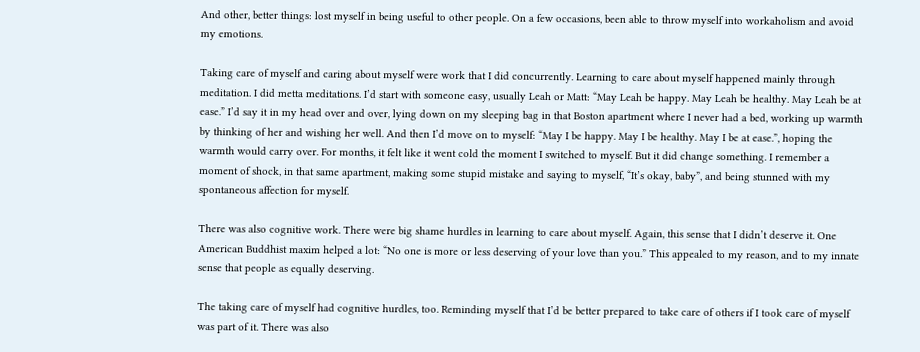And other, better things: lost myself in being useful to other people. On a few occasions, been able to throw myself into workaholism and avoid my emotions.

Taking care of myself and caring about myself were work that I did concurrently. Learning to care about myself happened mainly through meditation. I did metta meditations. I’d start with someone easy, usually Leah or Matt: “May Leah be happy. May Leah be healthy. May Leah be at ease.” I’d say it in my head over and over, lying down on my sleeping bag in that Boston apartment where I never had a bed, working up warmth by thinking of her and wishing her well. And then I’d move on to myself: “May I be happy. May I be healthy. May I be at ease.”, hoping the warmth would carry over. For months, it felt like it went cold the moment I switched to myself. But it did change something. I remember a moment of shock, in that same apartment, making some stupid mistake and saying to myself, “It’s okay, baby”, and being stunned with my spontaneous affection for myself.

There was also cognitive work. There were big shame hurdles in learning to care about myself. Again, this sense that I didn’t deserve it. One American Buddhist maxim helped a lot: “No one is more or less deserving of your love than you.” This appealed to my reason, and to my innate sense that people as equally deserving.

The taking care of myself had cognitive hurdles, too. Reminding myself that I’d be better prepared to take care of others if I took care of myself was part of it. There was also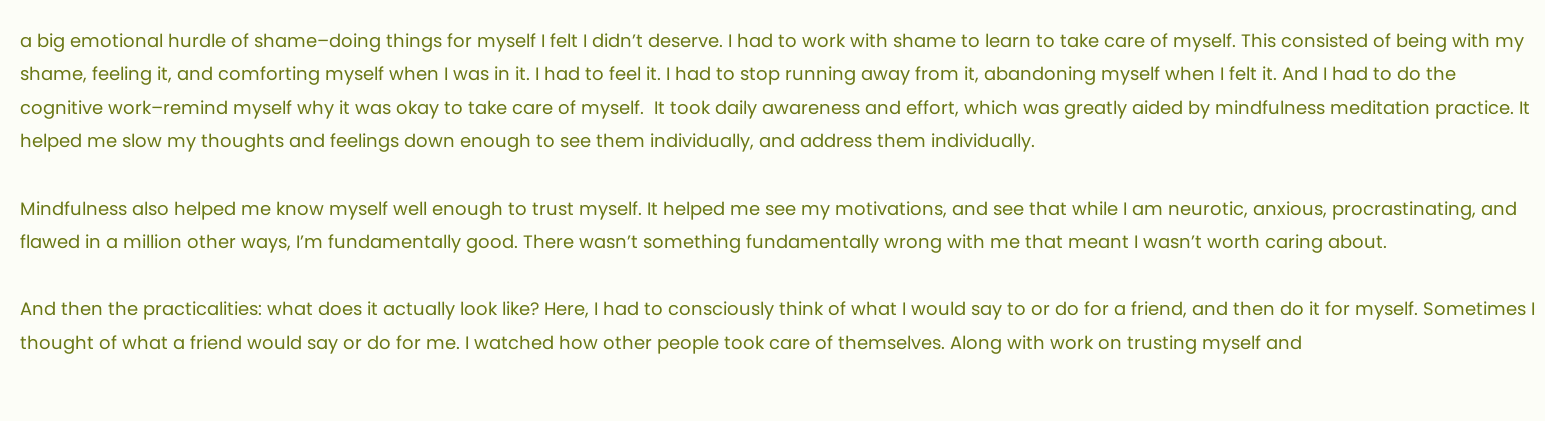a big emotional hurdle of shame–doing things for myself I felt I didn’t deserve. I had to work with shame to learn to take care of myself. This consisted of being with my shame, feeling it, and comforting myself when I was in it. I had to feel it. I had to stop running away from it, abandoning myself when I felt it. And I had to do the cognitive work–remind myself why it was okay to take care of myself.  It took daily awareness and effort, which was greatly aided by mindfulness meditation practice. It helped me slow my thoughts and feelings down enough to see them individually, and address them individually.

Mindfulness also helped me know myself well enough to trust myself. It helped me see my motivations, and see that while I am neurotic, anxious, procrastinating, and flawed in a million other ways, I’m fundamentally good. There wasn’t something fundamentally wrong with me that meant I wasn’t worth caring about.

And then the practicalities: what does it actually look like? Here, I had to consciously think of what I would say to or do for a friend, and then do it for myself. Sometimes I thought of what a friend would say or do for me. I watched how other people took care of themselves. Along with work on trusting myself and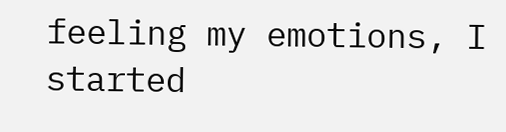feeling my emotions, I started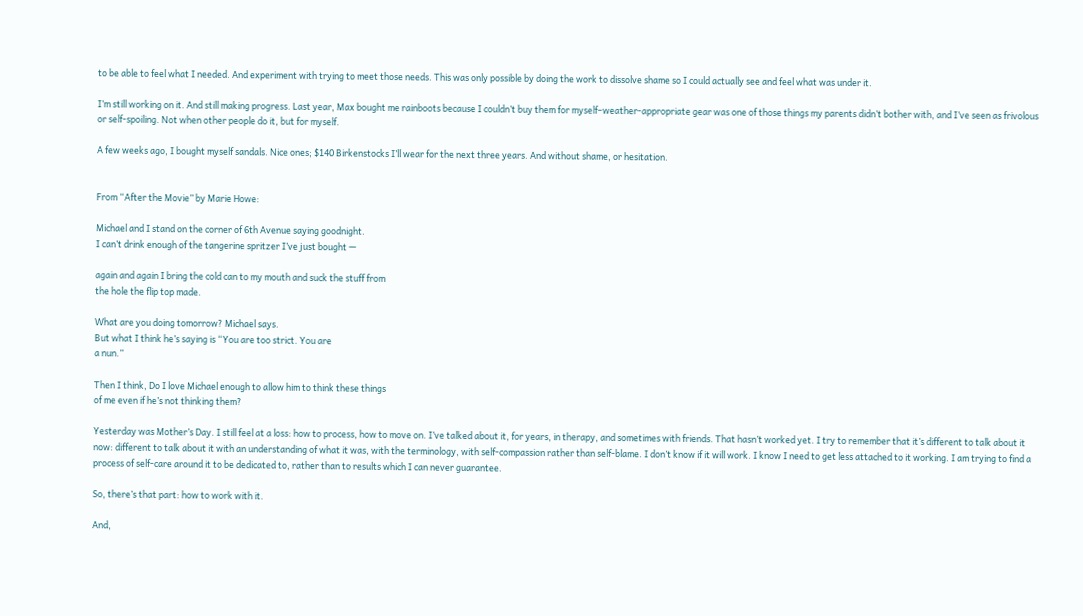to be able to feel what I needed. And experiment with trying to meet those needs. This was only possible by doing the work to dissolve shame so I could actually see and feel what was under it.

I’m still working on it. And still making progress. Last year, Max bought me rainboots because I couldn’t buy them for myself–weather-appropriate gear was one of those things my parents didn’t bother with, and I’ve seen as frivolous or self-spoiling. Not when other people do it, but for myself.

A few weeks ago, I bought myself sandals. Nice ones; $140 Birkenstocks I’ll wear for the next three years. And without shame, or hesitation.


From “After the Movie” by Marie Howe:

Michael and I stand on the corner of 6th Avenue saying goodnight.
I can’t drink enough of the tangerine spritzer I’ve just bought —

again and again I bring the cold can to my mouth and suck the stuff from
the hole the flip top made.

What are you doing tomorrow? Michael says.
But what I think he’s saying is “You are too strict. You are
a nun.”

Then I think, Do I love Michael enough to allow him to think these things
of me even if he’s not thinking them?

Yesterday was Mother’s Day. I still feel at a loss: how to process, how to move on. I’ve talked about it, for years, in therapy, and sometimes with friends. That hasn’t worked yet. I try to remember that it’s different to talk about it now: different to talk about it with an understanding of what it was, with the terminology, with self-compassion rather than self-blame. I don’t know if it will work. I know I need to get less attached to it working. I am trying to find a process of self-care around it to be dedicated to, rather than to results which I can never guarantee.

So, there’s that part: how to work with it.

And,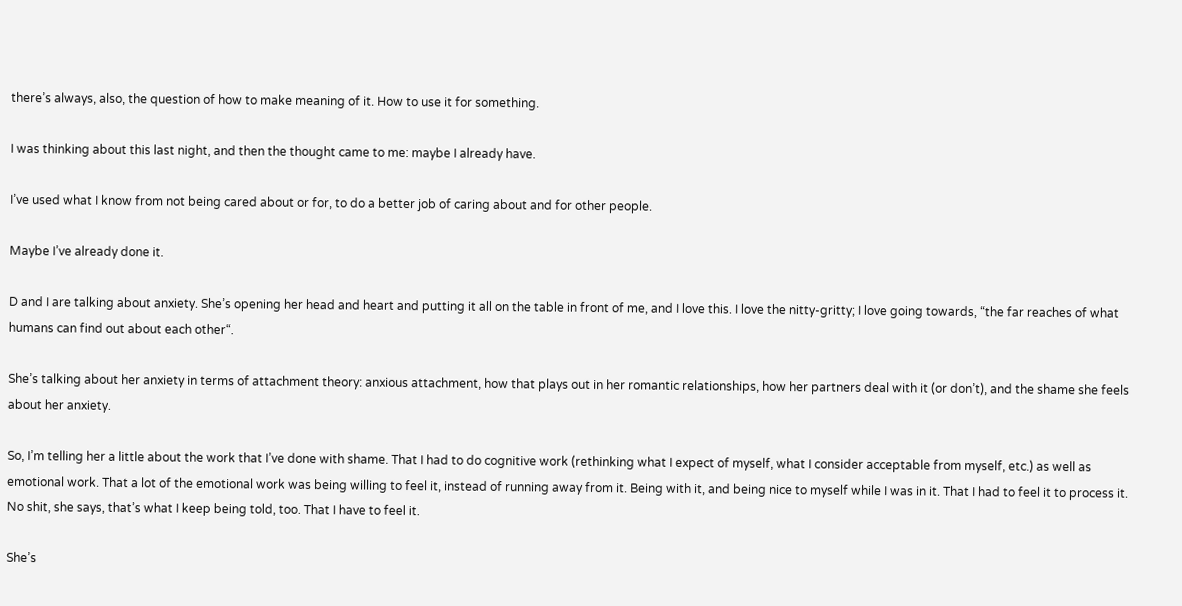there’s always, also, the question of how to make meaning of it. How to use it for something.

I was thinking about this last night, and then the thought came to me: maybe I already have.

I’ve used what I know from not being cared about or for, to do a better job of caring about and for other people.

Maybe I’ve already done it.

D and I are talking about anxiety. She’s opening her head and heart and putting it all on the table in front of me, and I love this. I love the nitty-gritty; I love going towards, “the far reaches of what humans can find out about each other“.

She’s talking about her anxiety in terms of attachment theory: anxious attachment, how that plays out in her romantic relationships, how her partners deal with it (or don’t), and the shame she feels about her anxiety.

So, I’m telling her a little about the work that I’ve done with shame. That I had to do cognitive work (rethinking what I expect of myself, what I consider acceptable from myself, etc.) as well as emotional work. That a lot of the emotional work was being willing to feel it, instead of running away from it. Being with it, and being nice to myself while I was in it. That I had to feel it to process it. No shit, she says, that’s what I keep being told, too. That I have to feel it.

She’s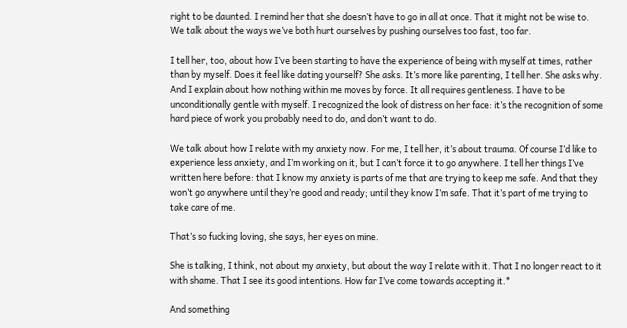right to be daunted. I remind her that she doesn’t have to go in all at once. That it might not be wise to. We talk about the ways we’ve both hurt ourselves by pushing ourselves too fast, too far.

I tell her, too, about how I’ve been starting to have the experience of being with myself at times, rather than by myself. Does it feel like dating yourself? She asks. It’s more like parenting, I tell her. She asks why. And I explain about how nothing within me moves by force. It all requires gentleness. I have to be unconditionally gentle with myself. I recognized the look of distress on her face: it’s the recognition of some hard piece of work you probably need to do, and don’t want to do.

We talk about how I relate with my anxiety now. For me, I tell her, it’s about trauma. Of course I’d like to experience less anxiety, and I’m working on it, but I can’t force it to go anywhere. I tell her things I’ve written here before: that I know my anxiety is parts of me that are trying to keep me safe. And that they won’t go anywhere until they’re good and ready; until they know I’m safe. That it’s part of me trying to take care of me.

That’s so fucking loving, she says, her eyes on mine.

She is talking, I think, not about my anxiety, but about the way I relate with it. That I no longer react to it with shame. That I see its good intentions. How far I’ve come towards accepting it.*

And something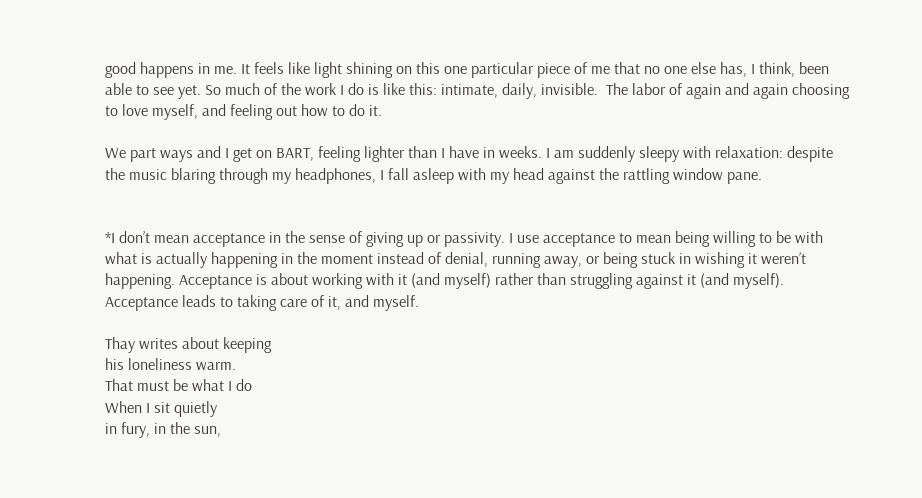good happens in me. It feels like light shining on this one particular piece of me that no one else has, I think, been able to see yet. So much of the work I do is like this: intimate, daily, invisible.  The labor of again and again choosing to love myself, and feeling out how to do it.

We part ways and I get on BART, feeling lighter than I have in weeks. I am suddenly sleepy with relaxation: despite the music blaring through my headphones, I fall asleep with my head against the rattling window pane.


*I don’t mean acceptance in the sense of giving up or passivity. I use acceptance to mean being willing to be with what is actually happening in the moment instead of denial, running away, or being stuck in wishing it weren’t happening. Acceptance is about working with it (and myself) rather than struggling against it (and myself). Acceptance leads to taking care of it, and myself.

Thay writes about keeping
his loneliness warm.
That must be what I do
When I sit quietly
in fury, in the sun,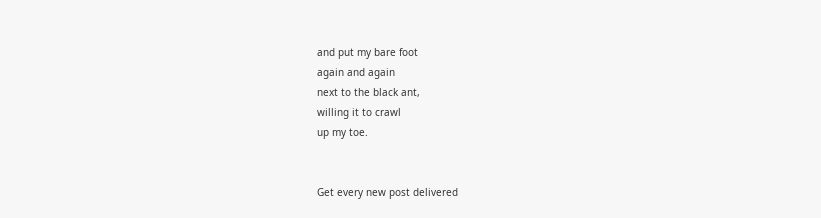and put my bare foot
again and again
next to the black ant,
willing it to crawl
up my toe.


Get every new post delivered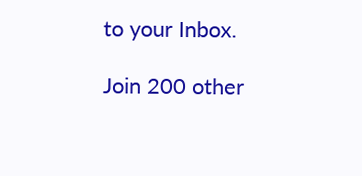to your Inbox.

Join 200 other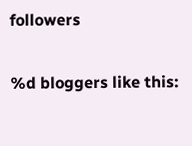followers

%d bloggers like this: